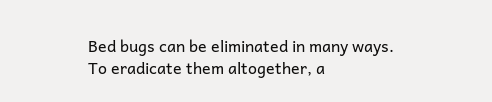Bed bugs can be eliminated in many ways. To eradicate them altogether, a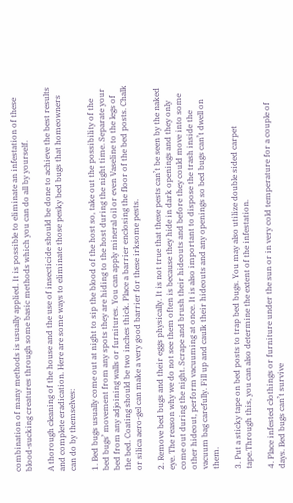combination of many methods is usually applied. It is possible to eliminate an infestation of these blood-sucking creatures through some basic methods which you can do all by yourself.

A thorough cleaning of the house and the use of insecticide should be done to achieve the best results and complete eradication. Here are some ways to eliminate those pesky bed bugs that homeowners can do by themselves:

1. Bed bugs usually come out at night to sip the blood of the host so, take out the possibility of the bed bugs’ movement from any spots they are hiding to the host during the night time. Separate your bed from any adjoining walls or furnitures. You can apply mineral oil or even Vaseline to the legs of the bed. Coating should be two inches thick. Place a barrier enclosing the floor of the bed posts. Chalk or silica aero-gel can make a very good barrier for these irksome pests.

2. Remove bed bugs and their eggs physically. It is not true that these pests can’t be seen by the naked eye. The reason why we do not see them often is because they hide in dark openings and they only come out during the night. Scrape and brush their hideouts and before they could move into some other hideout, perform vacuuming at once. It is also important to dispose the trash inside the vacuum bag carefully. Fill up and caulk their hideouts and any openings so bed bugs can’t dwell on them.

3. Put a sticky tape on bed posts to trap bed bugs. You may also utilize double sided carpet tape.Through this, you can also determine the extent of the infestation.

4. Place infested clothings or furniture under the sun or in very cold temperature for a couple of days. Bed bugs can’t survive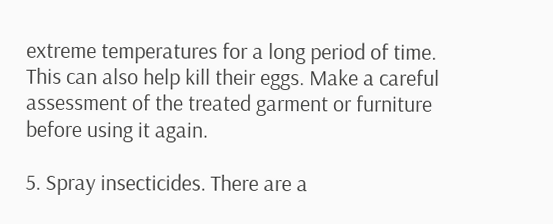extreme temperatures for a long period of time. This can also help kill their eggs. Make a careful assessment of the treated garment or furniture before using it again.

5. Spray insecticides. There are a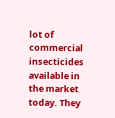lot of commercial insecticides available in the market today. They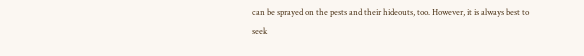can be sprayed on the pests and their hideouts, too. However, it is always best to seek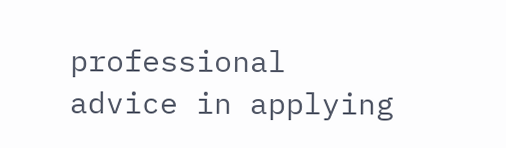professional advice in applying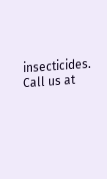insecticides. Call us at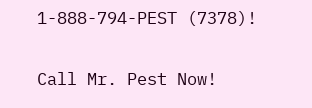1-888-794-PEST (7378)!

Call Mr. Pest Now!